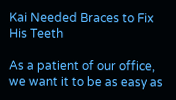Kai Needed Braces to Fix His Teeth

As a patient of our office, we want it to be as easy as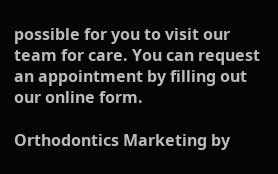possible for you to visit our team for care. You can request an appointment by filling out our online form.

Orthodontics Marketing by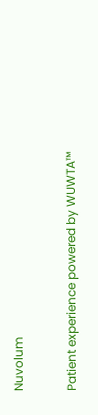Nuvolum

Patient experience powered by WUWTA™